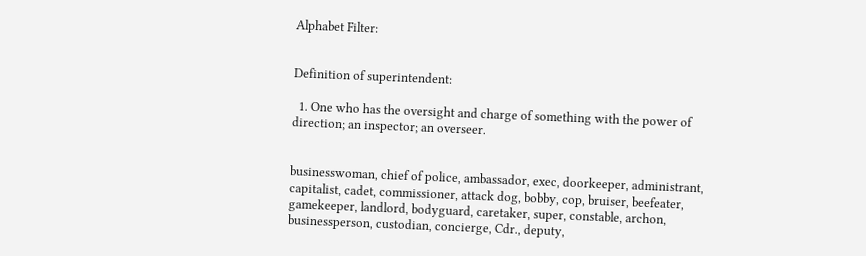Alphabet Filter:


Definition of superintendent:

  1. One who has the oversight and charge of something with the power of direction; an inspector; an overseer.


businesswoman, chief of police, ambassador, exec, doorkeeper, administrant, capitalist, cadet, commissioner, attack dog, bobby, cop, bruiser, beefeater, gamekeeper, landlord, bodyguard, caretaker, super, constable, archon, businessperson, custodian, concierge, Cdr., deputy,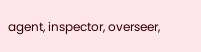agent, inspector, overseer,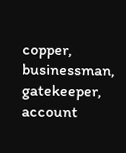copper, businessman, gatekeeper, account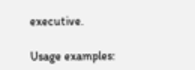executive.

Usage examples: